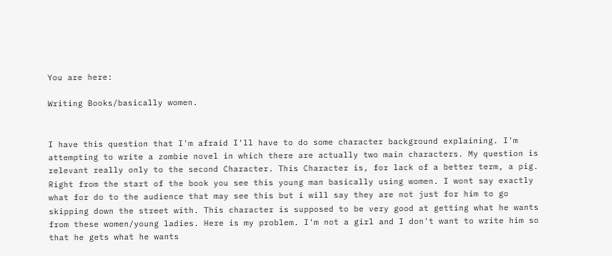You are here:

Writing Books/basically women.


I have this question that I'm afraid I'll have to do some character background explaining. I'm attempting to write a zombie novel in which there are actually two main characters. My question is relevant really only to the second Character. This Character is, for lack of a better term, a pig. Right from the start of the book you see this young man basically using women. I wont say exactly what for do to the audience that may see this but i will say they are not just for him to go skipping down the street with. This character is supposed to be very good at getting what he wants from these women/young ladies. Here is my problem. I'm not a girl and I don't want to write him so that he gets what he wants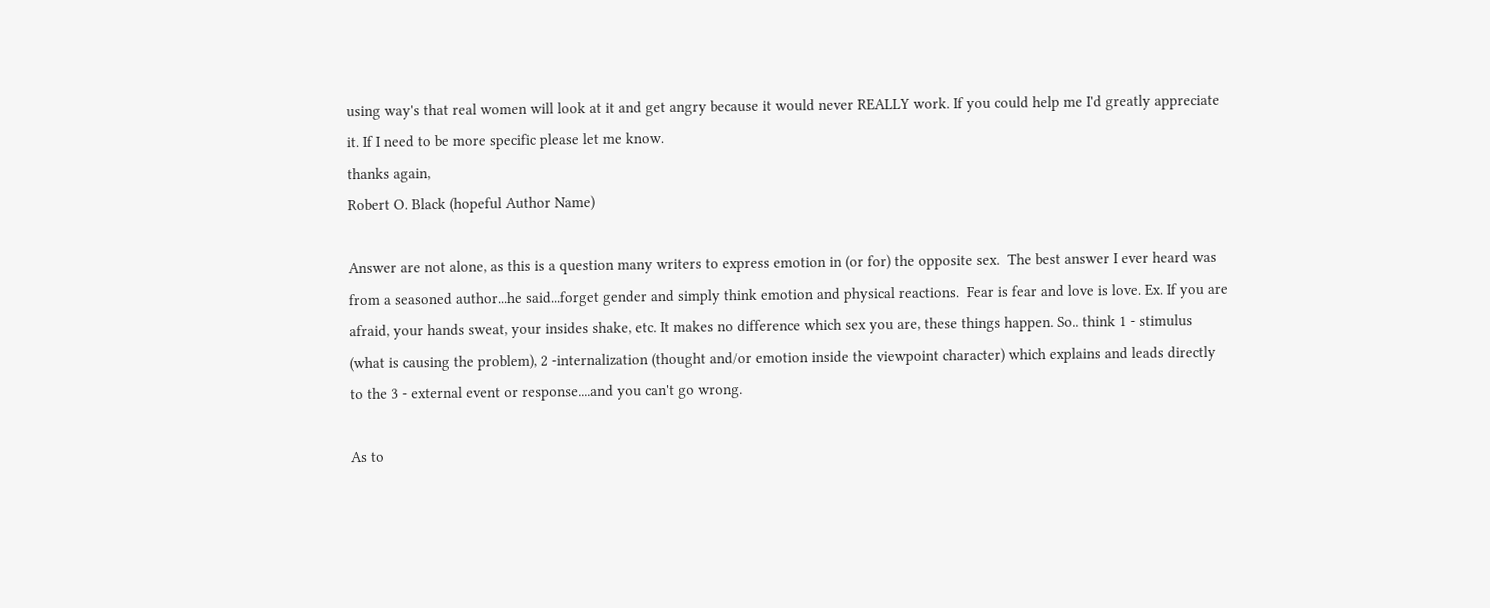using way's that real women will look at it and get angry because it would never REALLY work. If you could help me I'd greatly appreciate it. If I need to be more specific please let me know.
thanks again,
Robert O. Black (hopeful Author Name)

Answer are not alone, as this is a question many writers to express emotion in (or for) the opposite sex.  The best answer I ever heard was from a seasoned author...he said...forget gender and simply think emotion and physical reactions.  Fear is fear and love is love. Ex. If you are afraid, your hands sweat, your insides shake, etc. It makes no difference which sex you are, these things happen. So.. think 1 - stimulus (what is causing the problem), 2 -internalization (thought and/or emotion inside the viewpoint character) which explains and leads directly to the 3 - external event or response....and you can't go wrong.

As to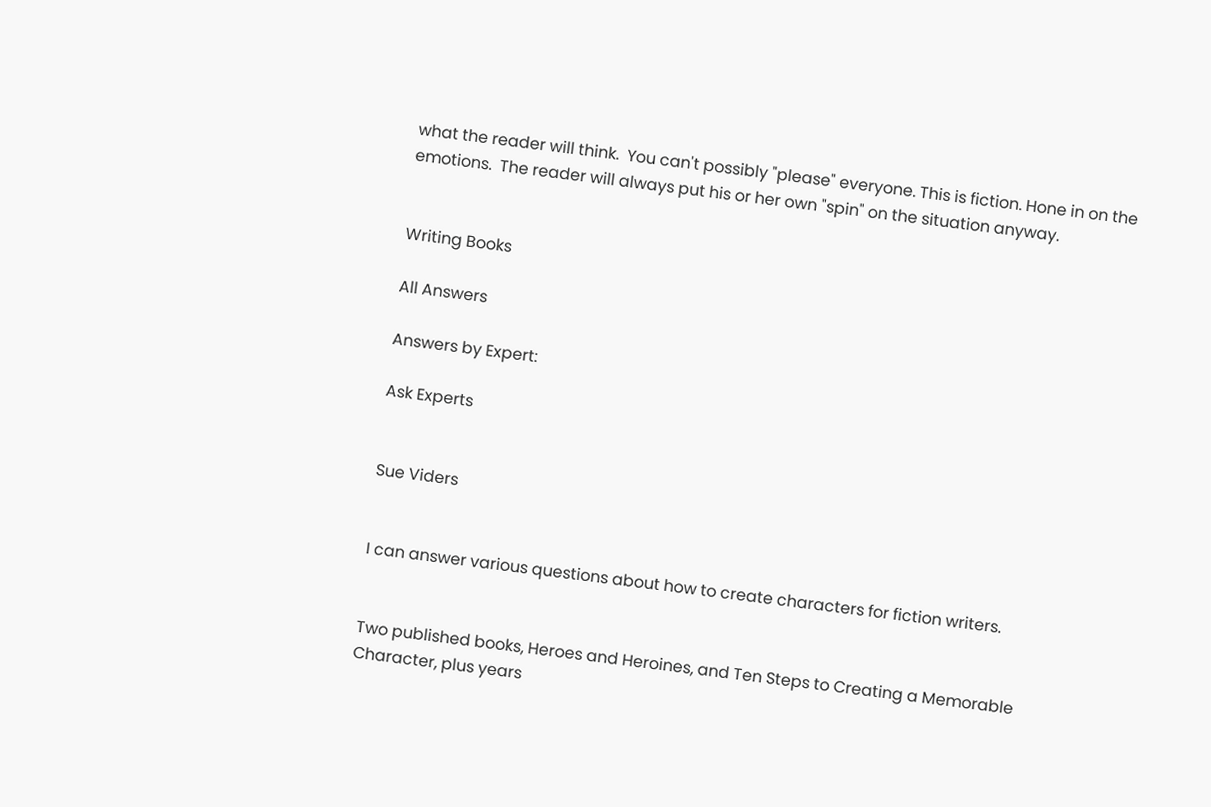what the reader will think.  You can't possibly "please" everyone. This is fiction. Hone in on the emotions.  The reader will always put his or her own "spin" on the situation anyway.


Writing Books

All Answers

Answers by Expert:

Ask Experts


Sue Viders


I can answer various questions about how to create characters for fiction writers.


Two published books, Heroes and Heroines, and Ten Steps to Creating a Memorable Character, plus years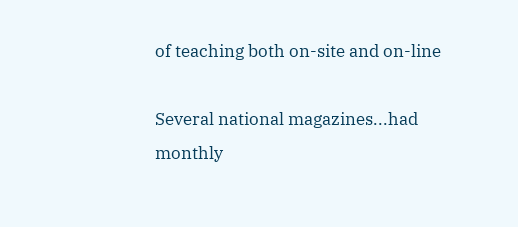of teaching both on-site and on-line

Several national magazines...had monthly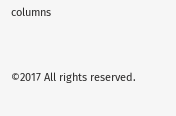columns


©2017 All rights reserved.